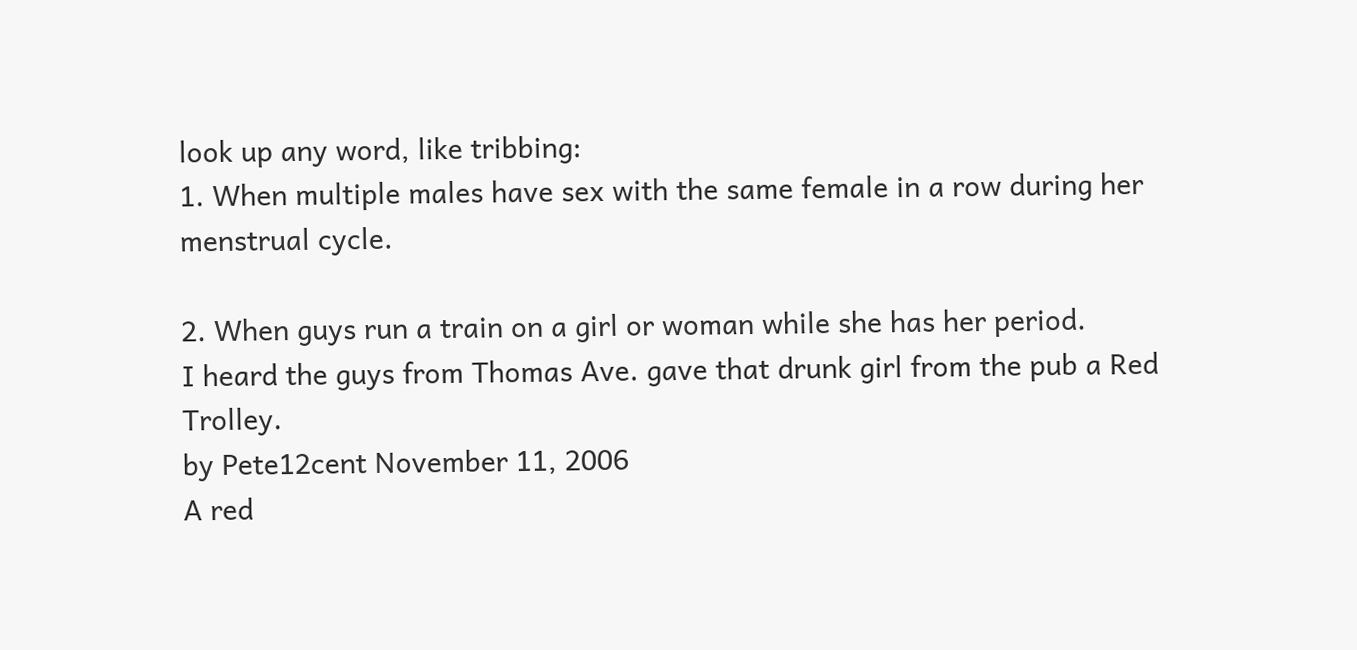look up any word, like tribbing:
1. When multiple males have sex with the same female in a row during her menstrual cycle.

2. When guys run a train on a girl or woman while she has her period.
I heard the guys from Thomas Ave. gave that drunk girl from the pub a Red Trolley.
by Pete12cent November 11, 2006
A red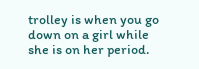trolley is when you go down on a girl while she is on her period.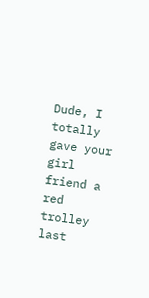Dude, I totally gave your girl friend a red trolley last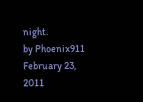night.
by Phoenix911 February 23, 2011